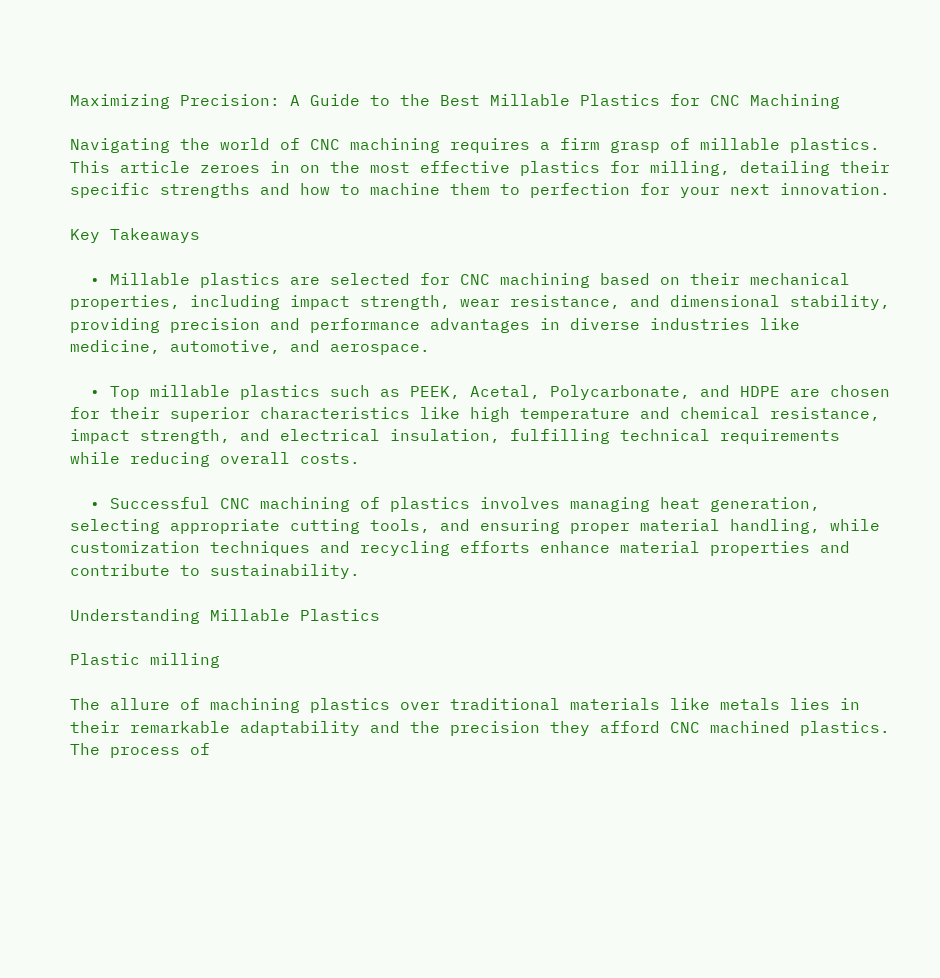Maximizing Precision: A Guide to the Best Millable Plastics for CNC Machining

Navigating the world of CNC machining requires a firm grasp of millable plastics. This article zeroes in on the most effective plastics for milling, detailing their specific strengths and how to machine them to perfection for your next innovation.

Key Takeaways

  • Millable plastics are selected for CNC machining based on their mechanical properties, including impact strength, wear resistance, and dimensional stability, providing precision and performance advantages in diverse industries like medicine, automotive, and aerospace.

  • Top millable plastics such as PEEK, Acetal, Polycarbonate, and HDPE are chosen for their superior characteristics like high temperature and chemical resistance, impact strength, and electrical insulation, fulfilling technical requirements while reducing overall costs.

  • Successful CNC machining of plastics involves managing heat generation, selecting appropriate cutting tools, and ensuring proper material handling, while customization techniques and recycling efforts enhance material properties and contribute to sustainability.

Understanding Millable Plastics

Plastic milling

The allure of machining plastics over traditional materials like metals lies in their remarkable adaptability and the precision they afford CNC machined plastics. The process of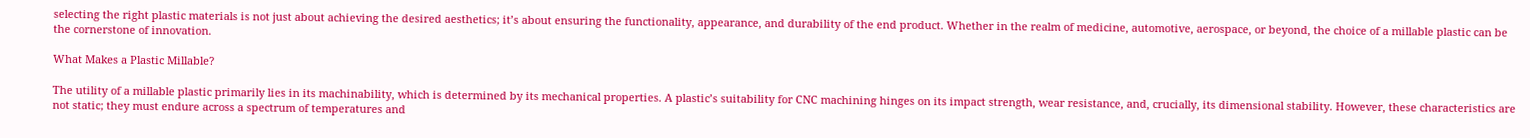selecting the right plastic materials is not just about achieving the desired aesthetics; it’s about ensuring the functionality, appearance, and durability of the end product. Whether in the realm of medicine, automotive, aerospace, or beyond, the choice of a millable plastic can be the cornerstone of innovation.

What Makes a Plastic Millable?

The utility of a millable plastic primarily lies in its machinability, which is determined by its mechanical properties. A plastic’s suitability for CNC machining hinges on its impact strength, wear resistance, and, crucially, its dimensional stability. However, these characteristics are not static; they must endure across a spectrum of temperatures and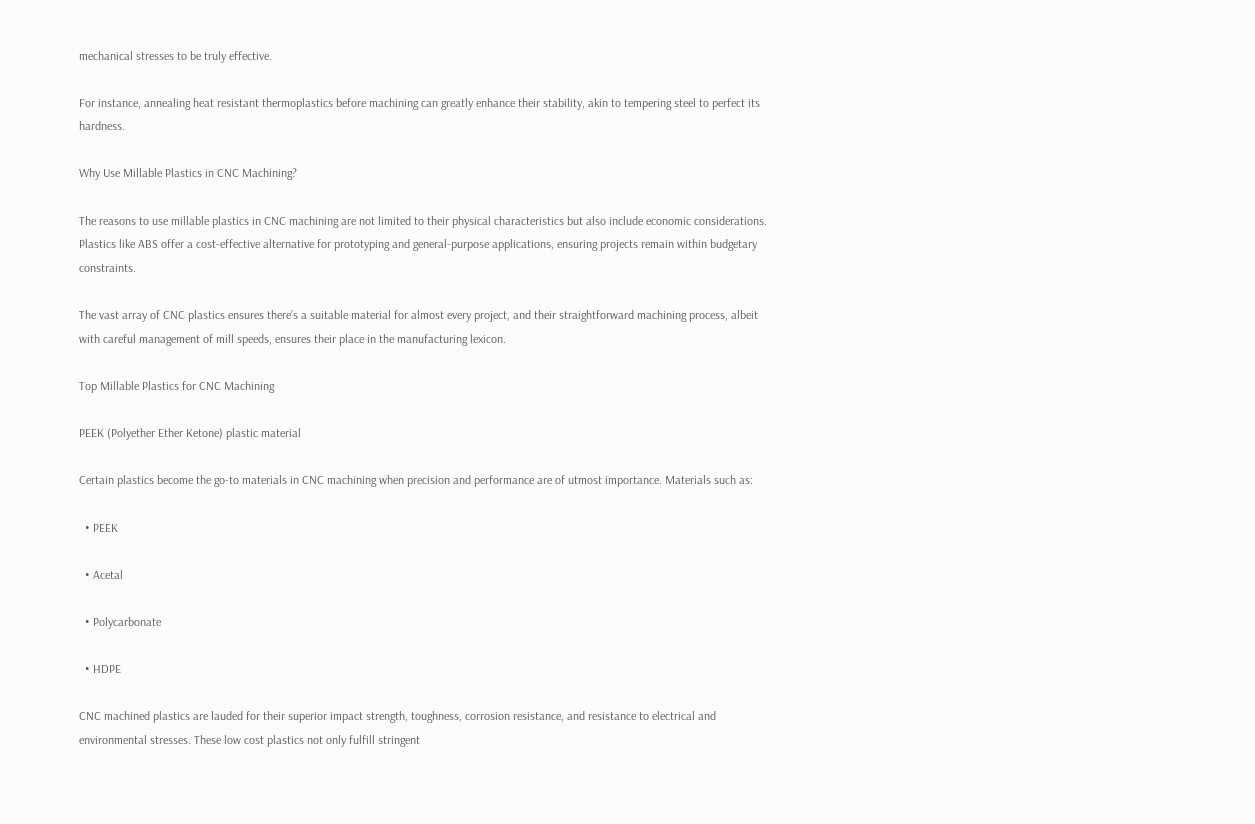mechanical stresses to be truly effective.

For instance, annealing heat resistant thermoplastics before machining can greatly enhance their stability, akin to tempering steel to perfect its hardness.

Why Use Millable Plastics in CNC Machining?

The reasons to use millable plastics in CNC machining are not limited to their physical characteristics but also include economic considerations. Plastics like ABS offer a cost-effective alternative for prototyping and general-purpose applications, ensuring projects remain within budgetary constraints.

The vast array of CNC plastics ensures there’s a suitable material for almost every project, and their straightforward machining process, albeit with careful management of mill speeds, ensures their place in the manufacturing lexicon.

Top Millable Plastics for CNC Machining

PEEK (Polyether Ether Ketone) plastic material

Certain plastics become the go-to materials in CNC machining when precision and performance are of utmost importance. Materials such as:

  • PEEK

  • Acetal

  • Polycarbonate

  • HDPE

CNC machined plastics are lauded for their superior impact strength, toughness, corrosion resistance, and resistance to electrical and environmental stresses. These low cost plastics not only fulfill stringent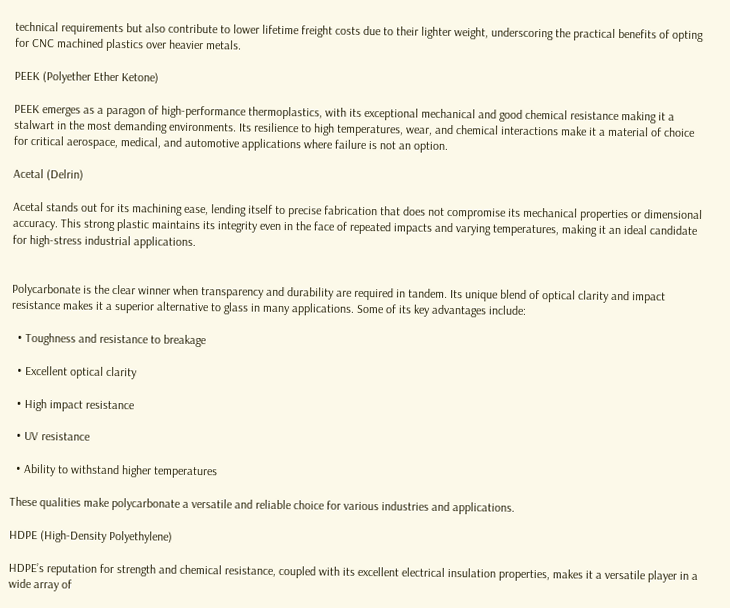technical requirements but also contribute to lower lifetime freight costs due to their lighter weight, underscoring the practical benefits of opting for CNC machined plastics over heavier metals.

PEEK (Polyether Ether Ketone)

PEEK emerges as a paragon of high-performance thermoplastics, with its exceptional mechanical and good chemical resistance making it a stalwart in the most demanding environments. Its resilience to high temperatures, wear, and chemical interactions make it a material of choice for critical aerospace, medical, and automotive applications where failure is not an option.

Acetal (Delrin)

Acetal stands out for its machining ease, lending itself to precise fabrication that does not compromise its mechanical properties or dimensional accuracy. This strong plastic maintains its integrity even in the face of repeated impacts and varying temperatures, making it an ideal candidate for high-stress industrial applications.


Polycarbonate is the clear winner when transparency and durability are required in tandem. Its unique blend of optical clarity and impact resistance makes it a superior alternative to glass in many applications. Some of its key advantages include:

  • Toughness and resistance to breakage

  • Excellent optical clarity

  • High impact resistance

  • UV resistance

  • Ability to withstand higher temperatures

These qualities make polycarbonate a versatile and reliable choice for various industries and applications.

HDPE (High-Density Polyethylene)

HDPE’s reputation for strength and chemical resistance, coupled with its excellent electrical insulation properties, makes it a versatile player in a wide array of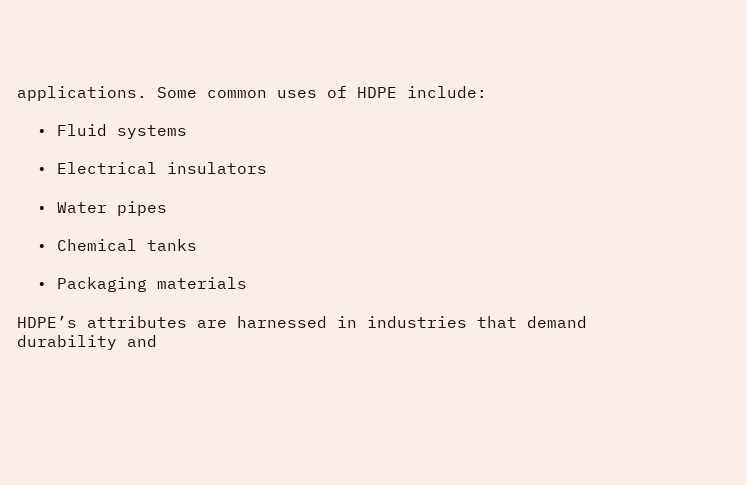applications. Some common uses of HDPE include:

  • Fluid systems

  • Electrical insulators

  • Water pipes

  • Chemical tanks

  • Packaging materials

HDPE’s attributes are harnessed in industries that demand durability and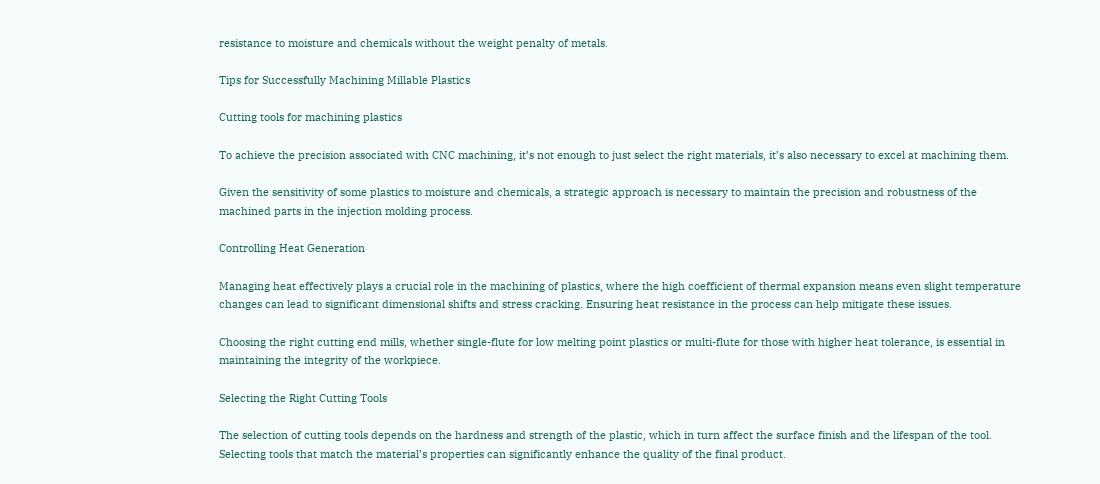resistance to moisture and chemicals without the weight penalty of metals.

Tips for Successfully Machining Millable Plastics

Cutting tools for machining plastics

To achieve the precision associated with CNC machining, it’s not enough to just select the right materials, it’s also necessary to excel at machining them.

Given the sensitivity of some plastics to moisture and chemicals, a strategic approach is necessary to maintain the precision and robustness of the machined parts in the injection molding process.

Controlling Heat Generation

Managing heat effectively plays a crucial role in the machining of plastics, where the high coefficient of thermal expansion means even slight temperature changes can lead to significant dimensional shifts and stress cracking. Ensuring heat resistance in the process can help mitigate these issues.

Choosing the right cutting end mills, whether single-flute for low melting point plastics or multi-flute for those with higher heat tolerance, is essential in maintaining the integrity of the workpiece.

Selecting the Right Cutting Tools

The selection of cutting tools depends on the hardness and strength of the plastic, which in turn affect the surface finish and the lifespan of the tool. Selecting tools that match the material’s properties can significantly enhance the quality of the final product.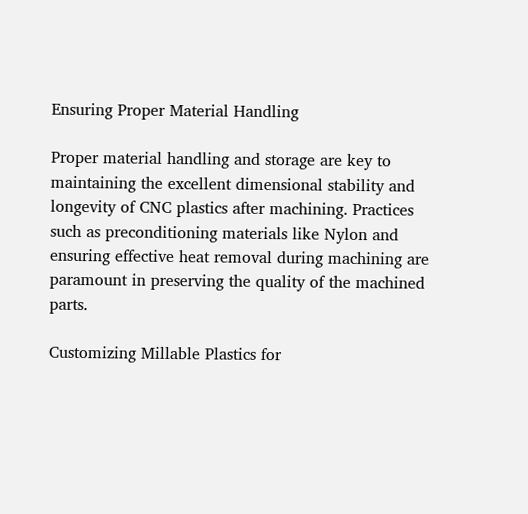Ensuring Proper Material Handling

Proper material handling and storage are key to maintaining the excellent dimensional stability and longevity of CNC plastics after machining. Practices such as preconditioning materials like Nylon and ensuring effective heat removal during machining are paramount in preserving the quality of the machined parts.

Customizing Millable Plastics for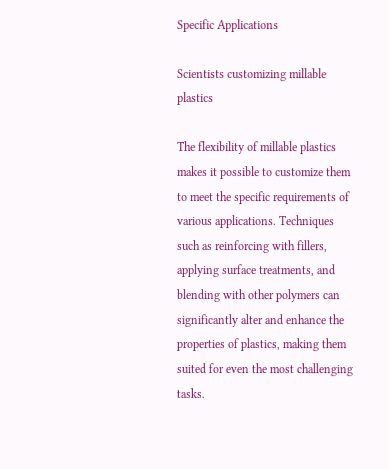Specific Applications

Scientists customizing millable plastics

The flexibility of millable plastics makes it possible to customize them to meet the specific requirements of various applications. Techniques such as reinforcing with fillers, applying surface treatments, and blending with other polymers can significantly alter and enhance the properties of plastics, making them suited for even the most challenging tasks.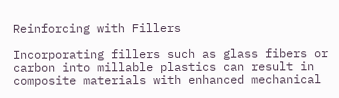Reinforcing with Fillers

Incorporating fillers such as glass fibers or carbon into millable plastics can result in composite materials with enhanced mechanical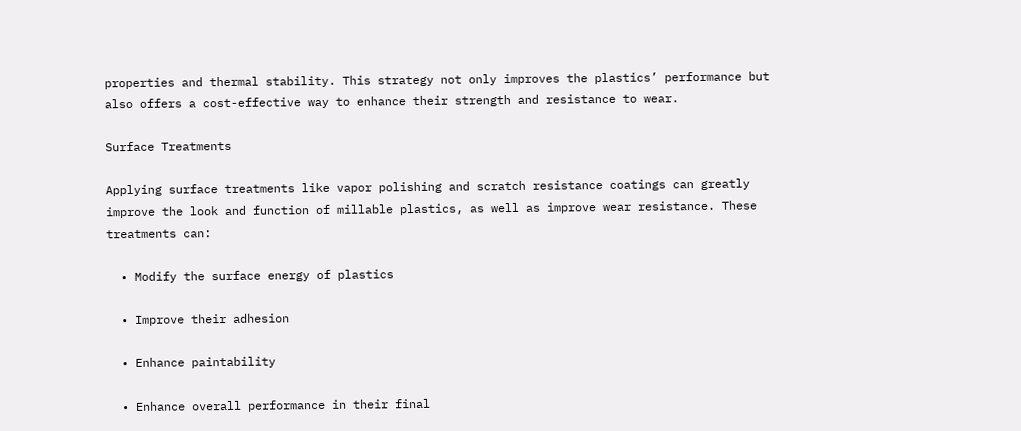properties and thermal stability. This strategy not only improves the plastics’ performance but also offers a cost-effective way to enhance their strength and resistance to wear.

Surface Treatments

Applying surface treatments like vapor polishing and scratch resistance coatings can greatly improve the look and function of millable plastics, as well as improve wear resistance. These treatments can:

  • Modify the surface energy of plastics

  • Improve their adhesion

  • Enhance paintability

  • Enhance overall performance in their final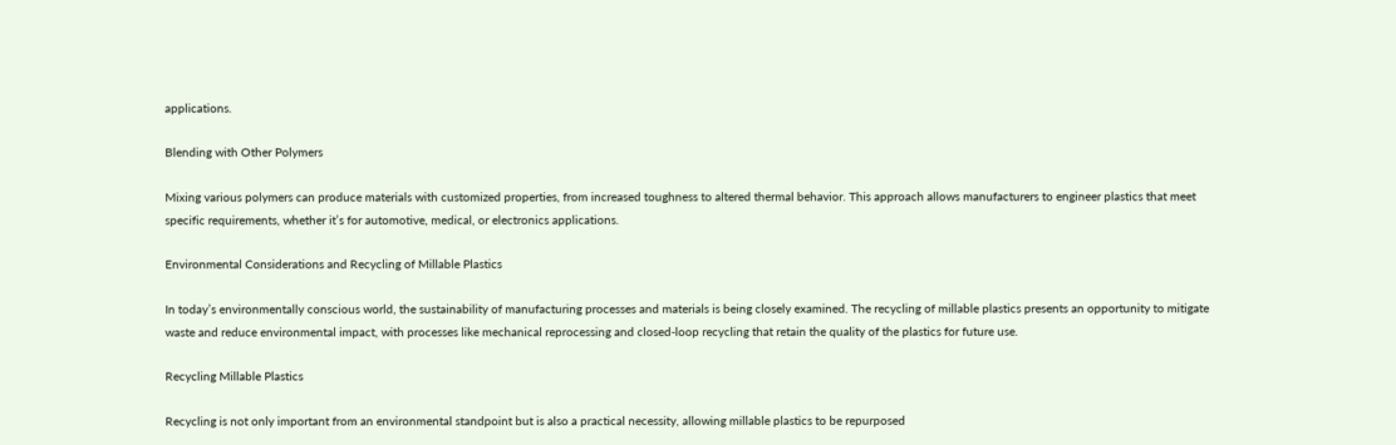applications.

Blending with Other Polymers

Mixing various polymers can produce materials with customized properties, from increased toughness to altered thermal behavior. This approach allows manufacturers to engineer plastics that meet specific requirements, whether it’s for automotive, medical, or electronics applications.

Environmental Considerations and Recycling of Millable Plastics

In today’s environmentally conscious world, the sustainability of manufacturing processes and materials is being closely examined. The recycling of millable plastics presents an opportunity to mitigate waste and reduce environmental impact, with processes like mechanical reprocessing and closed-loop recycling that retain the quality of the plastics for future use.

Recycling Millable Plastics

Recycling is not only important from an environmental standpoint but is also a practical necessity, allowing millable plastics to be repurposed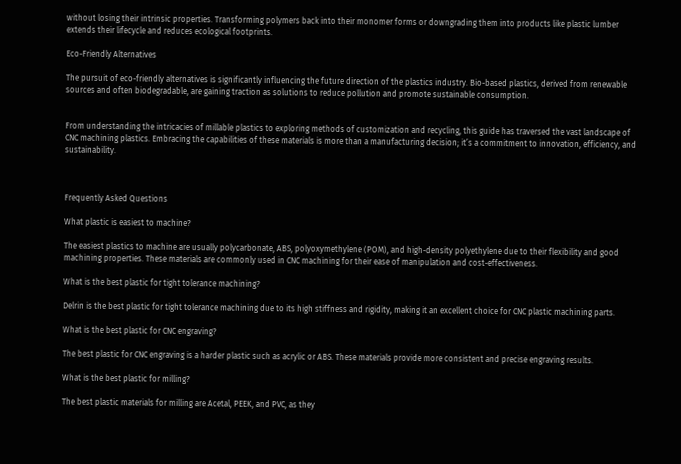without losing their intrinsic properties. Transforming polymers back into their monomer forms or downgrading them into products like plastic lumber extends their lifecycle and reduces ecological footprints.

Eco-Friendly Alternatives

The pursuit of eco-friendly alternatives is significantly influencing the future direction of the plastics industry. Bio-based plastics, derived from renewable sources and often biodegradable, are gaining traction as solutions to reduce pollution and promote sustainable consumption.


From understanding the intricacies of millable plastics to exploring methods of customization and recycling, this guide has traversed the vast landscape of CNC machining plastics. Embracing the capabilities of these materials is more than a manufacturing decision; it’s a commitment to innovation, efficiency, and sustainability.



Frequently Asked Questions

What plastic is easiest to machine?

The easiest plastics to machine are usually polycarbonate, ABS, polyoxymethylene (POM), and high-density polyethylene due to their flexibility and good machining properties. These materials are commonly used in CNC machining for their ease of manipulation and cost-effectiveness.

What is the best plastic for tight tolerance machining?

Delrin is the best plastic for tight tolerance machining due to its high stiffness and rigidity, making it an excellent choice for CNC plastic machining parts.

What is the best plastic for CNC engraving?

The best plastic for CNC engraving is a harder plastic such as acrylic or ABS. These materials provide more consistent and precise engraving results.

What is the best plastic for milling?

The best plastic materials for milling are Acetal, PEEK, and PVC, as they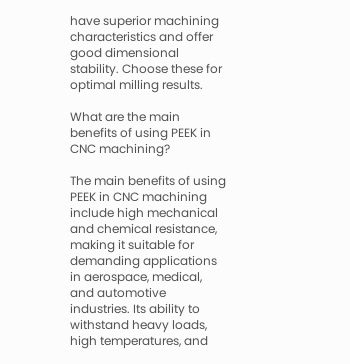have superior machining characteristics and offer good dimensional stability. Choose these for optimal milling results.

What are the main benefits of using PEEK in CNC machining?

The main benefits of using PEEK in CNC machining include high mechanical and chemical resistance, making it suitable for demanding applications in aerospace, medical, and automotive industries. Its ability to withstand heavy loads, high temperatures, and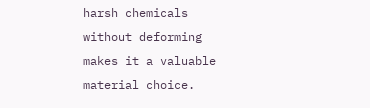harsh chemicals without deforming makes it a valuable material choice.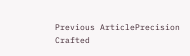Previous ArticlePrecision Crafted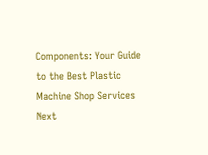Components: Your Guide to the Best Plastic Machine Shop Services Next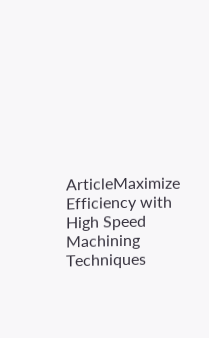ArticleMaximize Efficiency with High Speed Machining Techniques